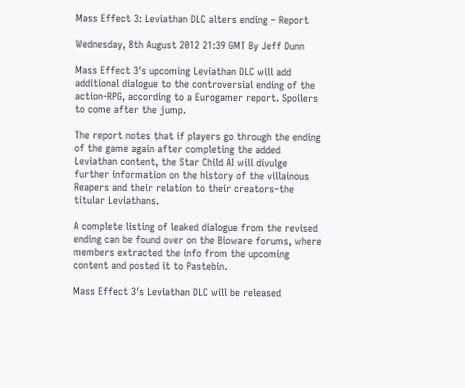Mass Effect 3: Leviathan DLC alters ending – Report

Wednesday, 8th August 2012 21:39 GMT By Jeff Dunn

Mass Effect 3′s upcoming Leviathan DLC will add additional dialogue to the controversial ending of the action-RPG, according to a Eurogamer report. Spoilers to come after the jump.

The report notes that if players go through the ending of the game again after completing the added Leviathan content, the Star Child AI will divulge further information on the history of the villainous Reapers and their relation to their creators–the titular Leviathans.

A complete listing of leaked dialogue from the revised ending can be found over on the Bioware forums, where members extracted the info from the upcoming content and posted it to Pastebin.

Mass Effect 3′s Leviathan DLC will be released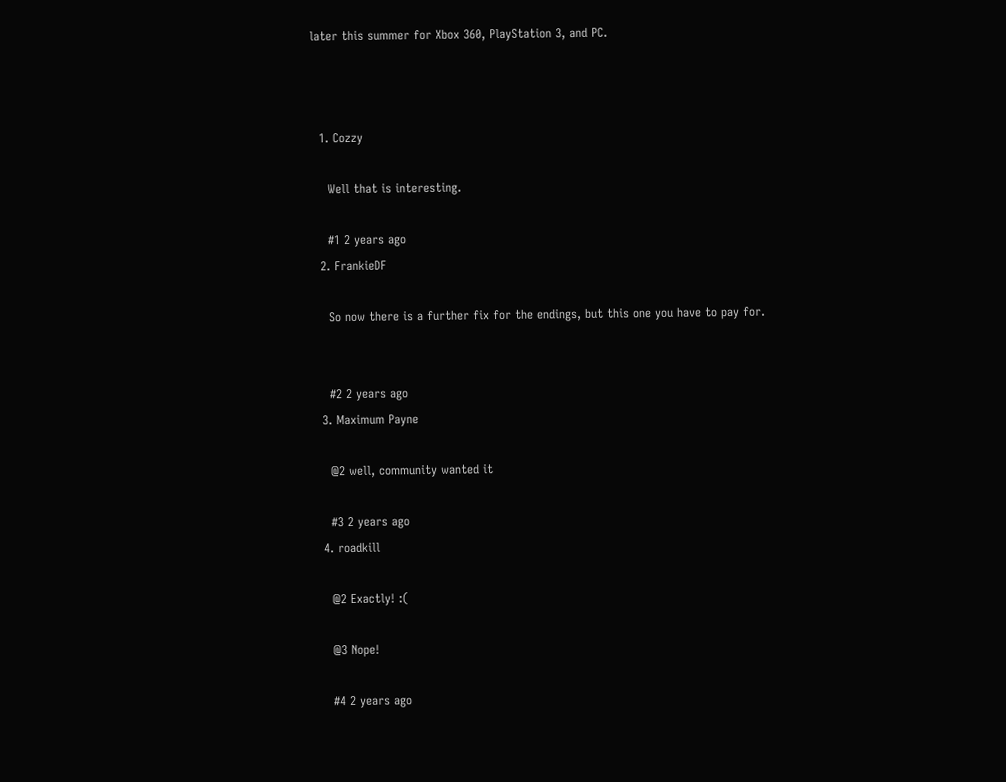later this summer for Xbox 360, PlayStation 3, and PC.



  1. Cozzy

    Well that is interesting.

    #1 2 years ago
  2. FrankieDF

    So now there is a further fix for the endings, but this one you have to pay for.


    #2 2 years ago
  3. Maximum Payne

    @2 well, community wanted it

    #3 2 years ago
  4. roadkill

    @2 Exactly! :(

    @3 Nope!

    #4 2 years ago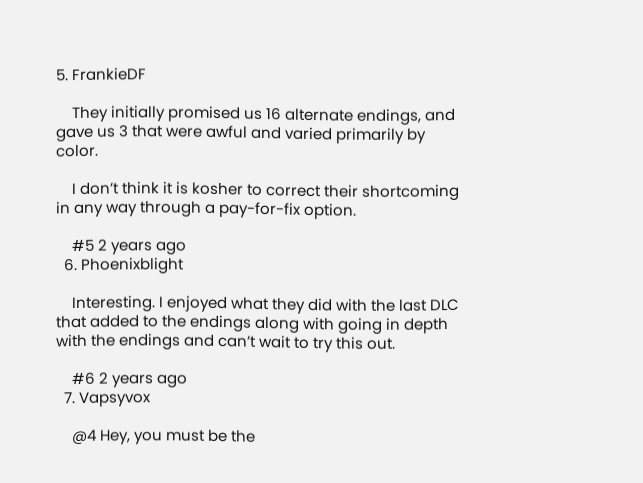5. FrankieDF

    They initially promised us 16 alternate endings, and gave us 3 that were awful and varied primarily by color.

    I don’t think it is kosher to correct their shortcoming in any way through a pay-for-fix option.

    #5 2 years ago
  6. Phoenixblight

    Interesting. I enjoyed what they did with the last DLC that added to the endings along with going in depth with the endings and can’t wait to try this out.

    #6 2 years ago
  7. Vapsyvox

    @4 Hey, you must be the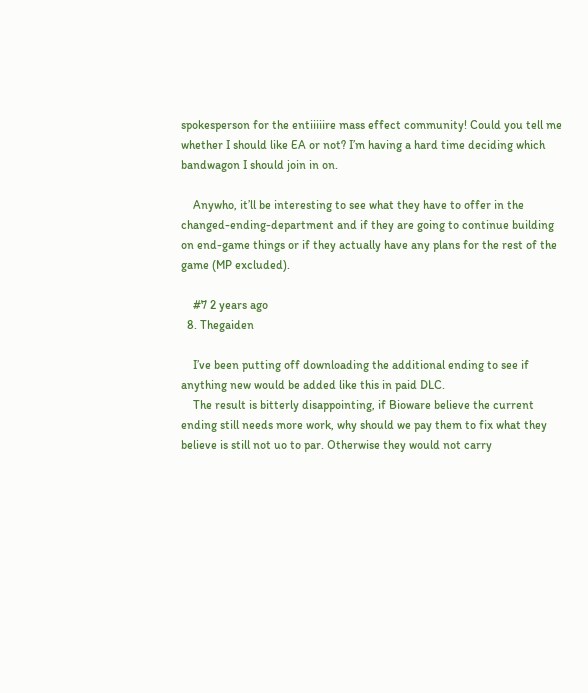spokesperson for the entiiiiire mass effect community! Could you tell me whether I should like EA or not? I’m having a hard time deciding which bandwagon I should join in on.

    Anywho, it’ll be interesting to see what they have to offer in the changed-ending-department and if they are going to continue building on end-game things or if they actually have any plans for the rest of the game (MP excluded).

    #7 2 years ago
  8. Thegaiden

    I’ve been putting off downloading the additional ending to see if anything new would be added like this in paid DLC.
    The result is bitterly disappointing, if Bioware believe the current ending still needs more work, why should we pay them to fix what they believe is still not uo to par. Otherwise they would not carry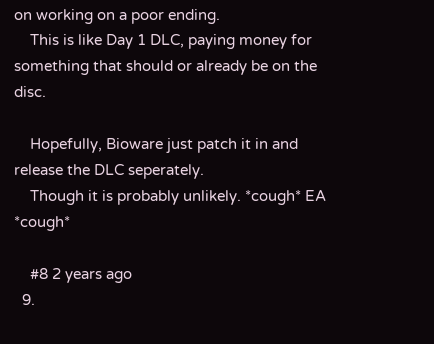on working on a poor ending.
    This is like Day 1 DLC, paying money for something that should or already be on the disc.

    Hopefully, Bioware just patch it in and release the DLC seperately.
    Though it is probably unlikely. *cough* EA *cough*

    #8 2 years ago
  9.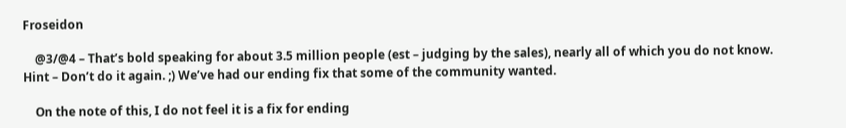Froseidon

    @3/@4 – That’s bold speaking for about 3.5 million people (est – judging by the sales), nearly all of which you do not know. Hint – Don’t do it again. ;) We’ve had our ending fix that some of the community wanted.

    On the note of this, I do not feel it is a fix for ending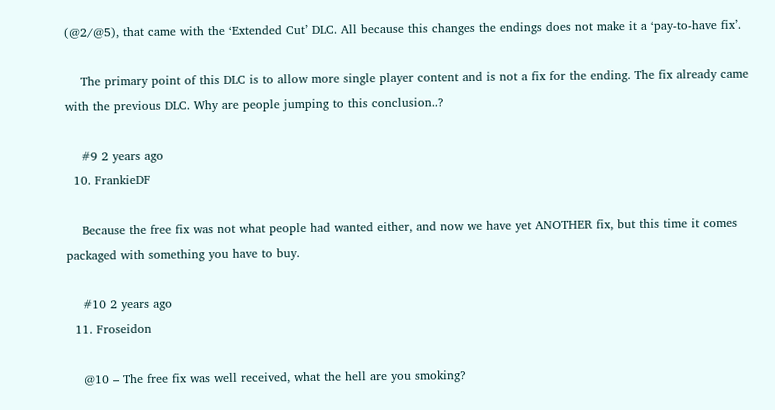(@2/@5), that came with the ‘Extended Cut’ DLC. All because this changes the endings does not make it a ‘pay-to-have fix’.

    The primary point of this DLC is to allow more single player content and is not a fix for the ending. The fix already came with the previous DLC. Why are people jumping to this conclusion..?

    #9 2 years ago
  10. FrankieDF

    Because the free fix was not what people had wanted either, and now we have yet ANOTHER fix, but this time it comes packaged with something you have to buy.

    #10 2 years ago
  11. Froseidon

    @10 – The free fix was well received, what the hell are you smoking?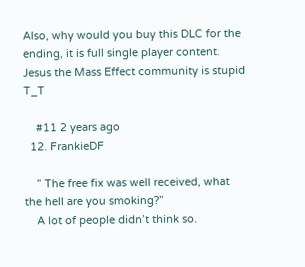Also, why would you buy this DLC for the ending, it is full single player content. Jesus the Mass Effect community is stupid T_T

    #11 2 years ago
  12. FrankieDF

    ” The free fix was well received, what the hell are you smoking?”
    A lot of people didn’t think so.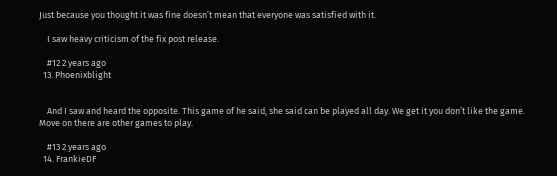Just because you thought it was fine doesn’t mean that everyone was satisfied with it.

    I saw heavy criticism of the fix post release.

    #12 2 years ago
  13. Phoenixblight


    And I saw and heard the opposite. This game of he said, she said can be played all day. We get it you don’t like the game. Move on there are other games to play.

    #13 2 years ago
  14. FrankieDF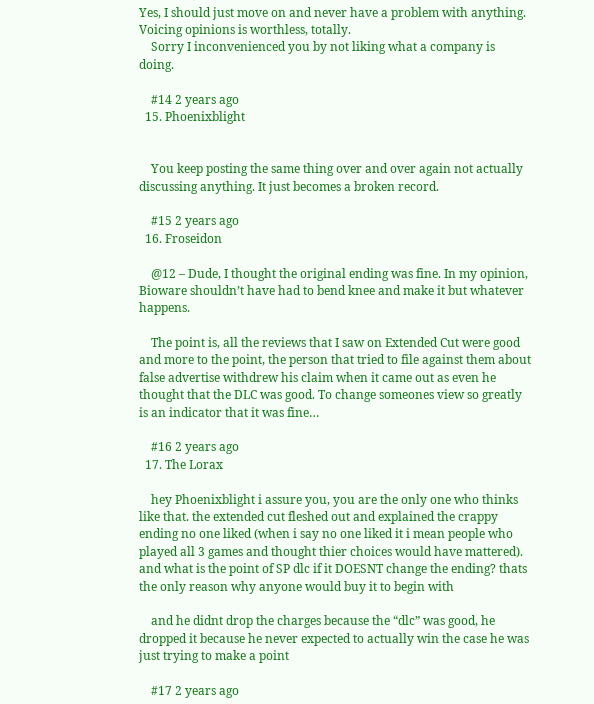Yes, I should just move on and never have a problem with anything. Voicing opinions is worthless, totally.
    Sorry I inconvenienced you by not liking what a company is doing.

    #14 2 years ago
  15. Phoenixblight


    You keep posting the same thing over and over again not actually discussing anything. It just becomes a broken record.

    #15 2 years ago
  16. Froseidon

    @12 – Dude, I thought the original ending was fine. In my opinion, Bioware shouldn’t have had to bend knee and make it but whatever happens.

    The point is, all the reviews that I saw on Extended Cut were good and more to the point, the person that tried to file against them about false advertise withdrew his claim when it came out as even he thought that the DLC was good. To change someones view so greatly is an indicator that it was fine…

    #16 2 years ago
  17. The Lorax

    hey Phoenixblight i assure you, you are the only one who thinks like that. the extended cut fleshed out and explained the crappy ending no one liked (when i say no one liked it i mean people who played all 3 games and thought thier choices would have mattered). and what is the point of SP dlc if it DOESNT change the ending? thats the only reason why anyone would buy it to begin with

    and he didnt drop the charges because the “dlc” was good, he dropped it because he never expected to actually win the case he was just trying to make a point

    #17 2 years ago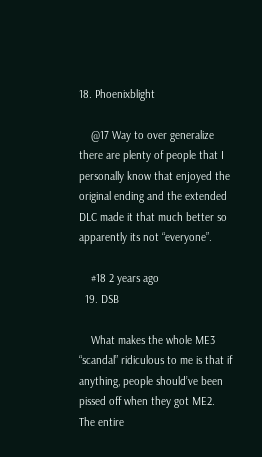18. Phoenixblight

    @17 Way to over generalize there are plenty of people that I personally know that enjoyed the original ending and the extended DLC made it that much better so apparently its not “everyone”.

    #18 2 years ago
  19. DSB

    What makes the whole ME3 “scandal” ridiculous to me is that if anything, people should’ve been pissed off when they got ME2. The entire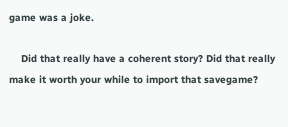game was a joke.

    Did that really have a coherent story? Did that really make it worth your while to import that savegame?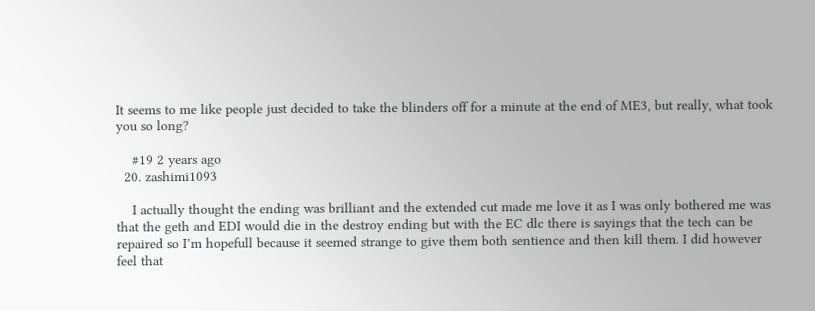It seems to me like people just decided to take the blinders off for a minute at the end of ME3, but really, what took you so long?

    #19 2 years ago
  20. zashimi1093

    I actually thought the ending was brilliant and the extended cut made me love it as I was only bothered me was that the geth and EDI would die in the destroy ending but with the EC dlc there is sayings that the tech can be repaired so I’m hopefull because it seemed strange to give them both sentience and then kill them. I did however feel that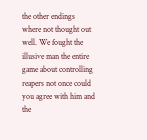the other endings where not thought out well. We fought the illusive man the entire game about controlling reapers not once could you agree with him and the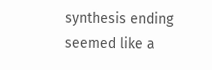synthesis ending seemed like a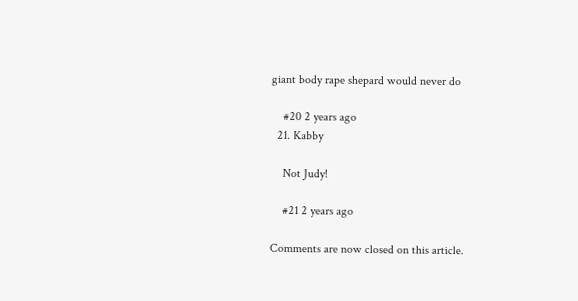giant body rape shepard would never do

    #20 2 years ago
  21. Kabby

    Not Judy!

    #21 2 years ago

Comments are now closed on this article.